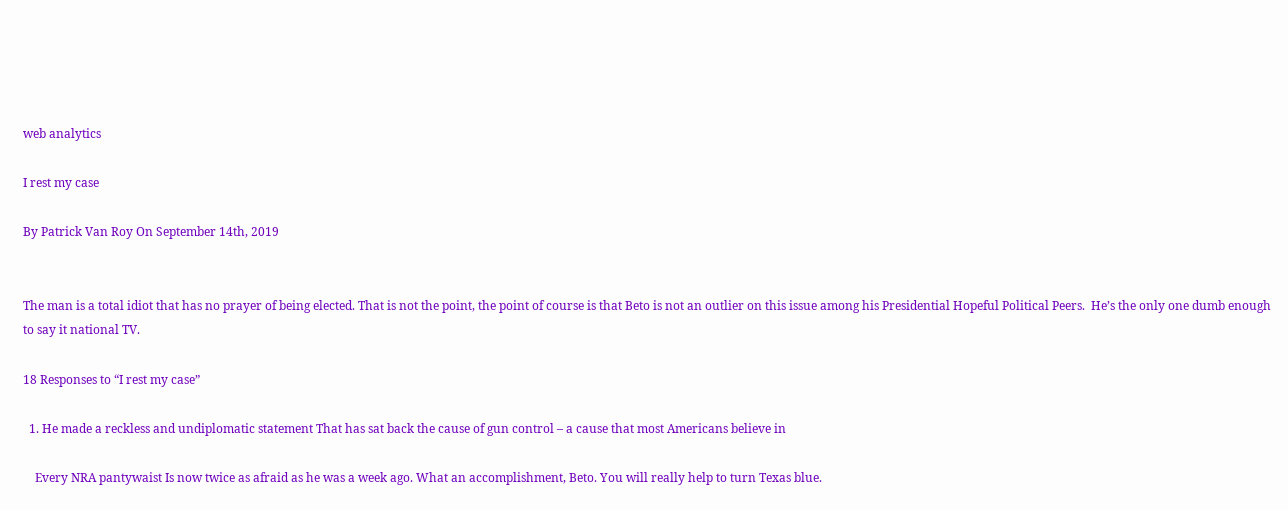web analytics

I rest my case

By Patrick Van Roy On September 14th, 2019


The man is a total idiot that has no prayer of being elected. That is not the point, the point of course is that Beto is not an outlier on this issue among his Presidential Hopeful Political Peers.  He’s the only one dumb enough to say it national TV.

18 Responses to “I rest my case”

  1. He made a reckless and undiplomatic statement That has sat back the cause of gun control – a cause that most Americans believe in

    Every NRA pantywaist Is now twice as afraid as he was a week ago. What an accomplishment, Beto. You will really help to turn Texas blue.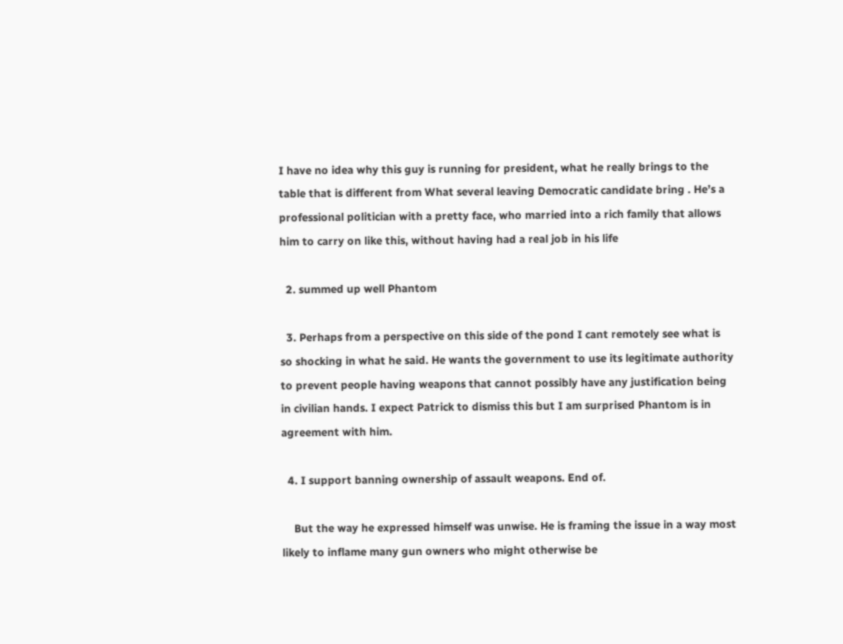I have no idea why this guy is running for president, what he really brings to the table that is different from What several leaving Democratic candidate bring . He’s a professional politician with a pretty face, who married into a rich family that allows him to carry on like this, without having had a real job in his life

  2. summed up well Phantom

  3. Perhaps from a perspective on this side of the pond I cant remotely see what is so shocking in what he said. He wants the government to use its legitimate authority to prevent people having weapons that cannot possibly have any justification being in civilian hands. I expect Patrick to dismiss this but I am surprised Phantom is in agreement with him.

  4. I support banning ownership of assault weapons. End of.

    But the way he expressed himself was unwise. He is framing the issue in a way most likely to inflame many gun owners who might otherwise be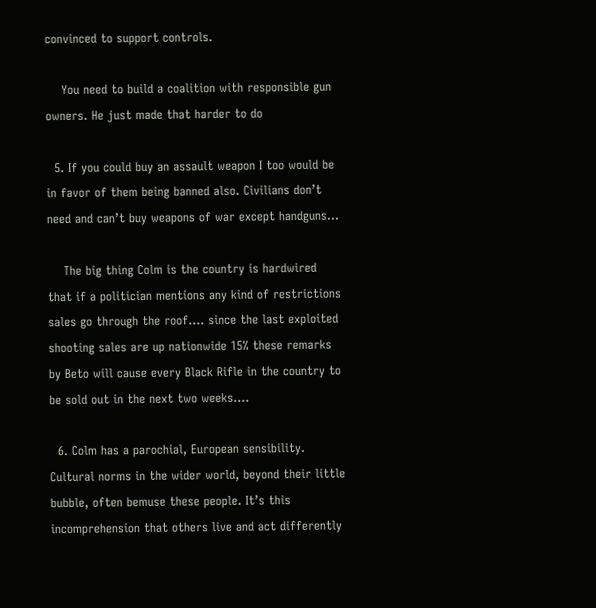convinced to support controls.

    You need to build a coalition with responsible gun owners. He just made that harder to do

  5. If you could buy an assault weapon I too would be in favor of them being banned also. Civilians don’t need and can’t buy weapons of war except handguns…

    The big thing Colm is the country is hardwired that if a politician mentions any kind of restrictions sales go through the roof…. since the last exploited shooting sales are up nationwide 15% these remarks by Beto will cause every Black Rifle in the country to be sold out in the next two weeks….

  6. Colm has a parochial, European sensibility. Cultural norms in the wider world, beyond their little bubble, often bemuse these people. It’s this incomprehension that others live and act differently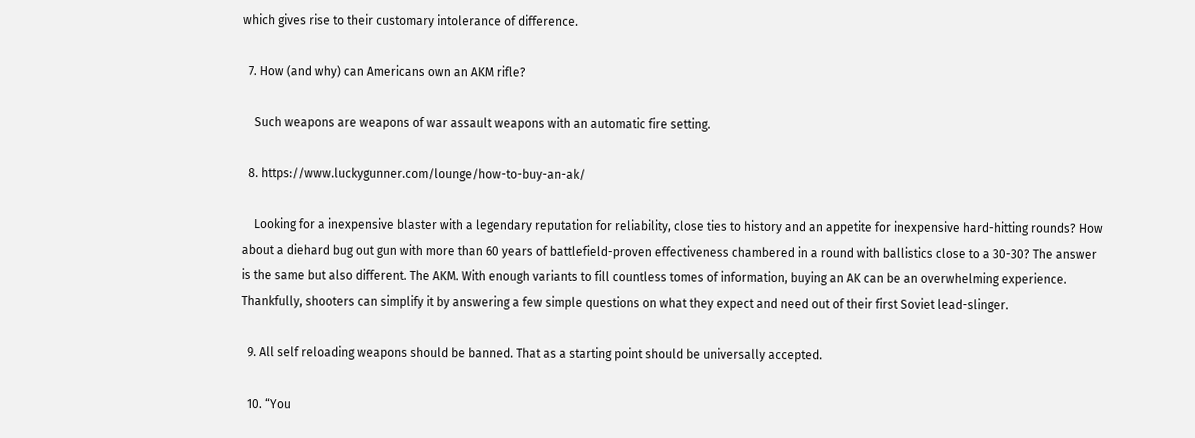which gives rise to their customary intolerance of difference.

  7. How (and why) can Americans own an AKM rifle?

    Such weapons are weapons of war assault weapons with an automatic fire setting.

  8. https://www.luckygunner.com/lounge/how-to-buy-an-ak/

    Looking for a inexpensive blaster with a legendary reputation for reliability, close ties to history and an appetite for inexpensive hard-hitting rounds? How about a diehard bug out gun with more than 60 years of battlefield-proven effectiveness chambered in a round with ballistics close to a 30-30? The answer is the same but also different. The AKM. With enough variants to fill countless tomes of information, buying an AK can be an overwhelming experience. Thankfully, shooters can simplify it by answering a few simple questions on what they expect and need out of their first Soviet lead-slinger.

  9. All self reloading weapons should be banned. That as a starting point should be universally accepted.

  10. “You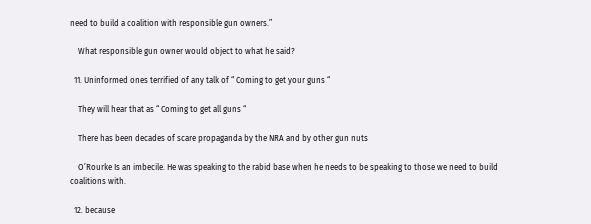need to build a coalition with responsible gun owners.”

    What responsible gun owner would object to what he said?

  11. Uninformed ones terrified of any talk of “ Coming to get your guns “

    They will hear that as “ Coming to get all guns “

    There has been decades of scare propaganda by the NRA and by other gun nuts

    O’Rourke Is an imbecile. He was speaking to the rabid base when he needs to be speaking to those we need to build coalitions with.

  12. because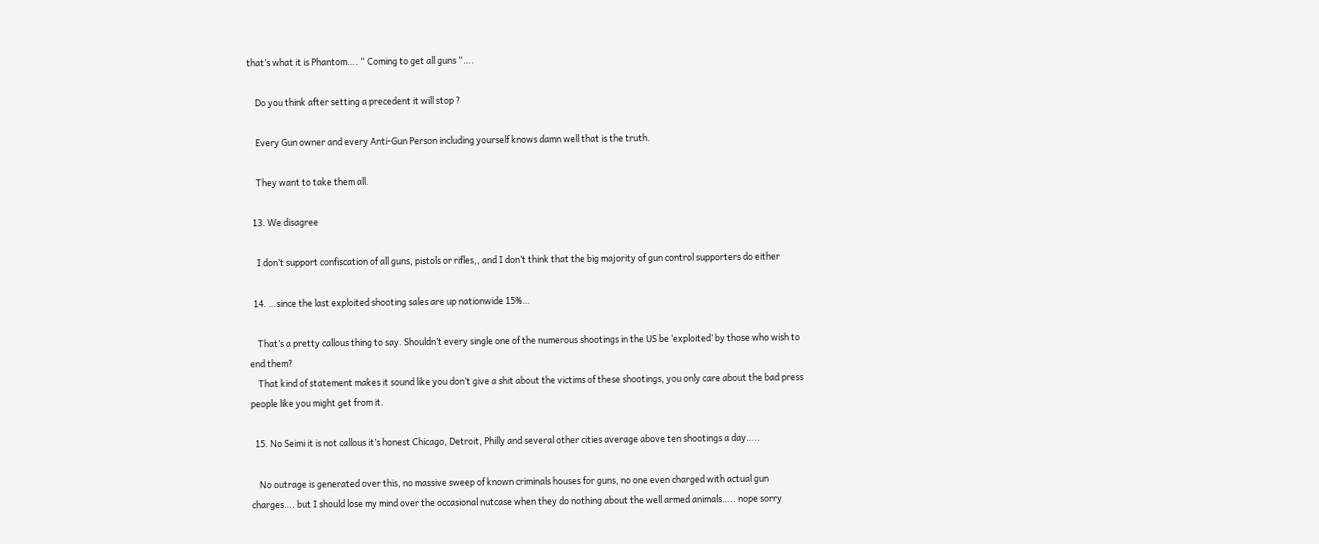that’s what it is Phantom…. “ Coming to get all guns “….

    Do you think after setting a precedent it will stop ?

    Every Gun owner and every Anti-Gun Person including yourself knows damn well that is the truth.

    They want to take them all.

  13. We disagree

    I don’t support confiscation of all guns, pistols or rifles,, and I don’t think that the big majority of gun control supporters do either

  14. …since the last exploited shooting sales are up nationwide 15%…

    That’s a pretty callous thing to say. Shouldn’t every single one of the numerous shootings in the US be ‘exploited’ by those who wish to end them?
    That kind of statement makes it sound like you don’t give a shit about the victims of these shootings, you only care about the bad press people like you might get from it.

  15. No Seimi it is not callous it’s honest Chicago, Detroit, Philly and several other cities average above ten shootings a day…..

    No outrage is generated over this, no massive sweep of known criminals houses for guns, no one even charged with actual gun charges…. but I should lose my mind over the occasional nutcase when they do nothing about the well armed animals….. nope sorry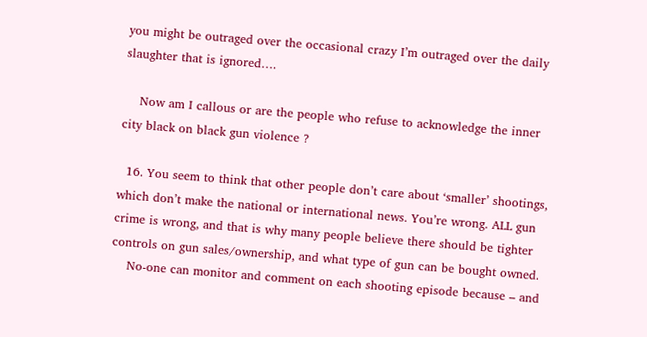you might be outraged over the occasional crazy I’m outraged over the daily slaughter that is ignored….

    Now am I callous or are the people who refuse to acknowledge the inner city black on black gun violence ?

  16. You seem to think that other people don’t care about ‘smaller’ shootings, which don’t make the national or international news. You’re wrong. ALL gun crime is wrong, and that is why many people believe there should be tighter controls on gun sales/ownership, and what type of gun can be bought owned.
    No-one can monitor and comment on each shooting episode because – and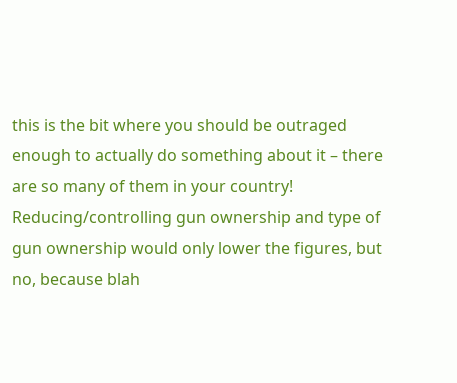this is the bit where you should be outraged enough to actually do something about it – there are so many of them in your country! Reducing/controlling gun ownership and type of gun ownership would only lower the figures, but no, because blah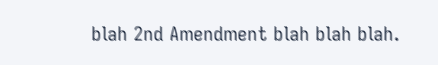blah 2nd Amendment blah blah blah.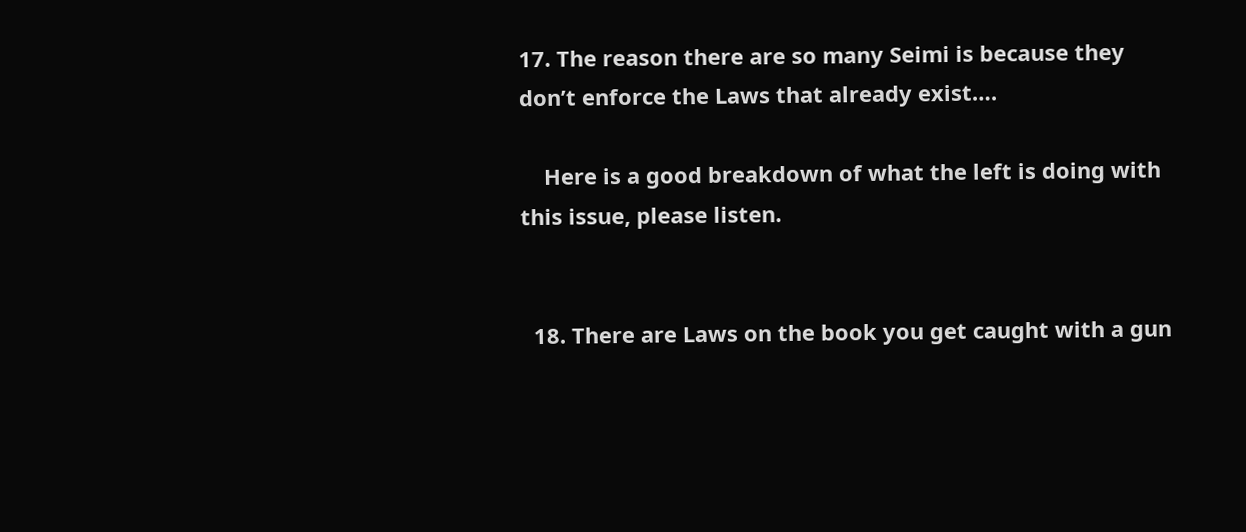17. The reason there are so many Seimi is because they don’t enforce the Laws that already exist….

    Here is a good breakdown of what the left is doing with this issue, please listen.


  18. There are Laws on the book you get caught with a gun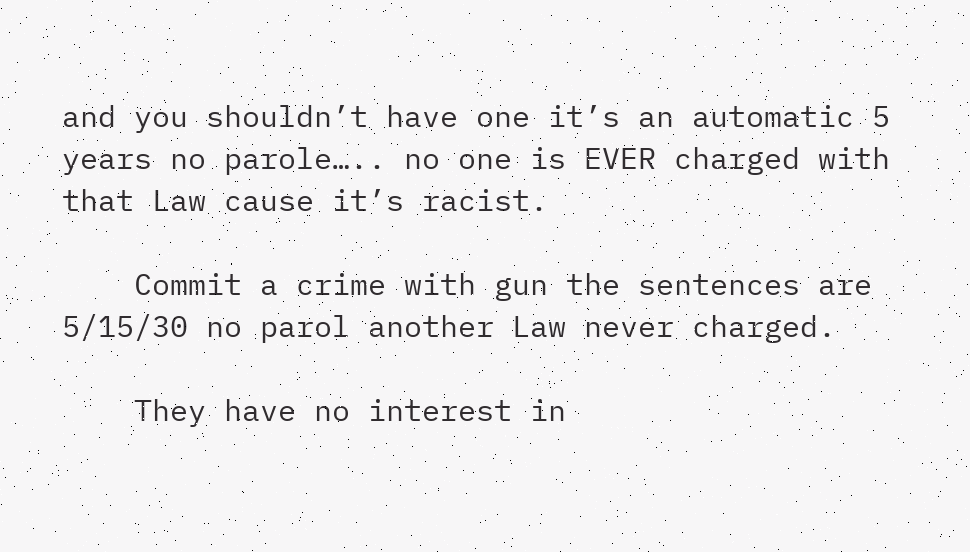and you shouldn’t have one it’s an automatic 5 years no parole….. no one is EVER charged with that Law cause it’s racist.

    Commit a crime with gun the sentences are 5/15/30 no parol another Law never charged.

    They have no interest in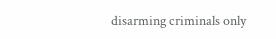disarming criminals only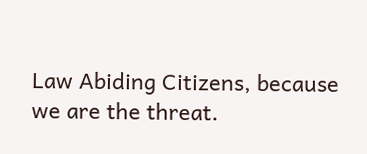Law Abiding Citizens, because we are the threat.